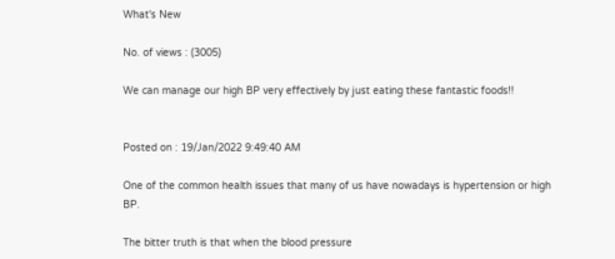What's New

No. of views : (3005)

We can manage our high BP very effectively by just eating these fantastic foods!!


Posted on : 19/Jan/2022 9:49:40 AM

One of the common health issues that many of us have nowadays is hypertension or high BP.

The bitter truth is that when the blood pressure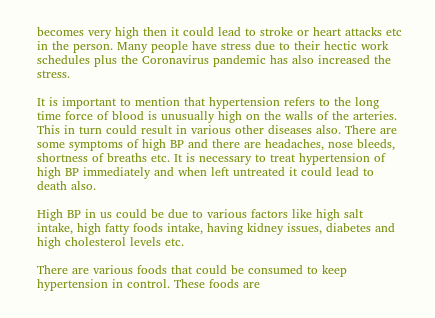becomes very high then it could lead to stroke or heart attacks etc in the person. Many people have stress due to their hectic work schedules plus the Coronavirus pandemic has also increased the stress.

It is important to mention that hypertension refers to the long time force of blood is unusually high on the walls of the arteries. This in turn could result in various other diseases also. There are some symptoms of high BP and there are headaches, nose bleeds, shortness of breaths etc. It is necessary to treat hypertension of high BP immediately and when left untreated it could lead to death also.

High BP in us could be due to various factors like high salt intake, high fatty foods intake, having kidney issues, diabetes and high cholesterol levels etc.

There are various foods that could be consumed to keep hypertension in control. These foods are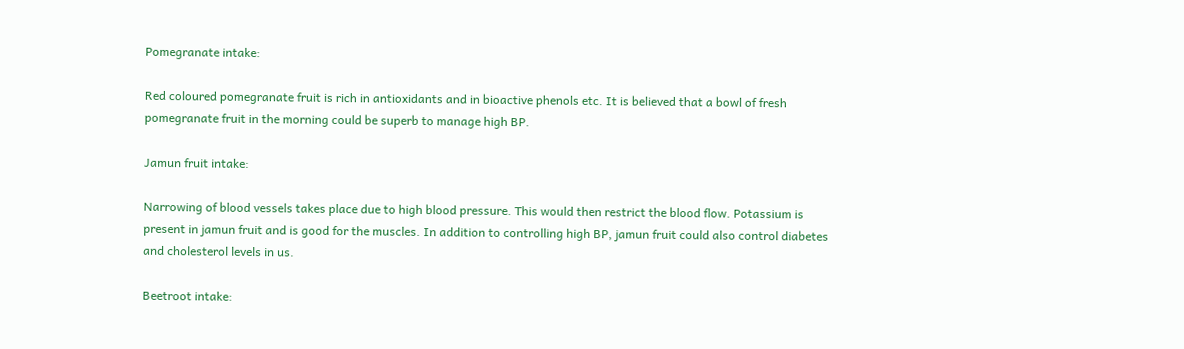Pomegranate intake:

Red coloured pomegranate fruit is rich in antioxidants and in bioactive phenols etc. It is believed that a bowl of fresh pomegranate fruit in the morning could be superb to manage high BP.

Jamun fruit intake:

Narrowing of blood vessels takes place due to high blood pressure. This would then restrict the blood flow. Potassium is present in jamun fruit and is good for the muscles. In addition to controlling high BP, jamun fruit could also control diabetes and cholesterol levels in us.

Beetroot intake: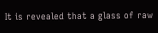It is revealed that a glass of raw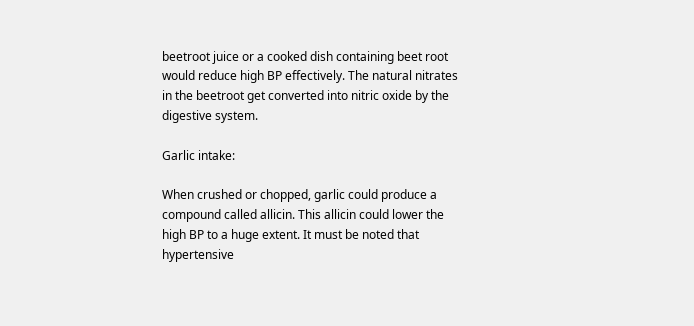beetroot juice or a cooked dish containing beet root would reduce high BP effectively. The natural nitrates in the beetroot get converted into nitric oxide by the digestive system.

Garlic intake:

When crushed or chopped, garlic could produce a compound called allicin. This allicin could lower the high BP to a huge extent. It must be noted that hypertensive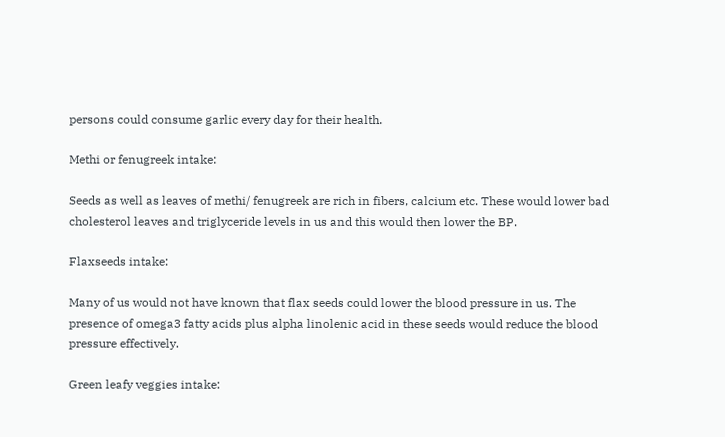persons could consume garlic every day for their health.

Methi or fenugreek intake:

Seeds as well as leaves of methi/ fenugreek are rich in fibers, calcium etc. These would lower bad cholesterol leaves and triglyceride levels in us and this would then lower the BP.

Flaxseeds intake:

Many of us would not have known that flax seeds could lower the blood pressure in us. The presence of omega3 fatty acids plus alpha linolenic acid in these seeds would reduce the blood pressure effectively.

Green leafy veggies intake: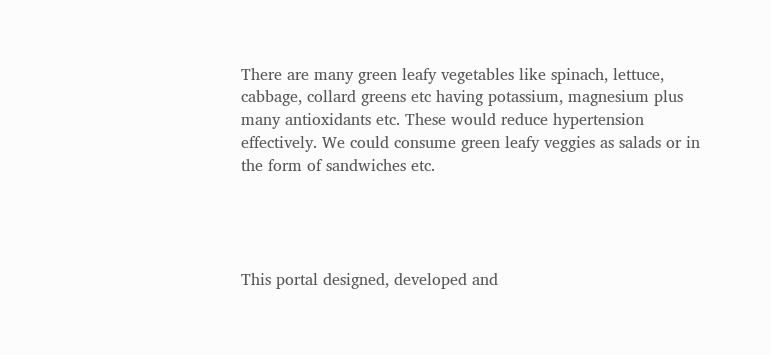There are many green leafy vegetables like spinach, lettuce, cabbage, collard greens etc having potassium, magnesium plus many antioxidants etc. These would reduce hypertension effectively. We could consume green leafy veggies as salads or in the form of sandwiches etc.




This portal designed, developed and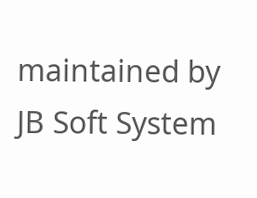maintained by JB Soft System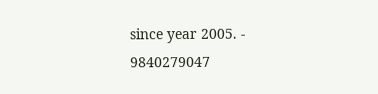since year 2005. - 9840279047